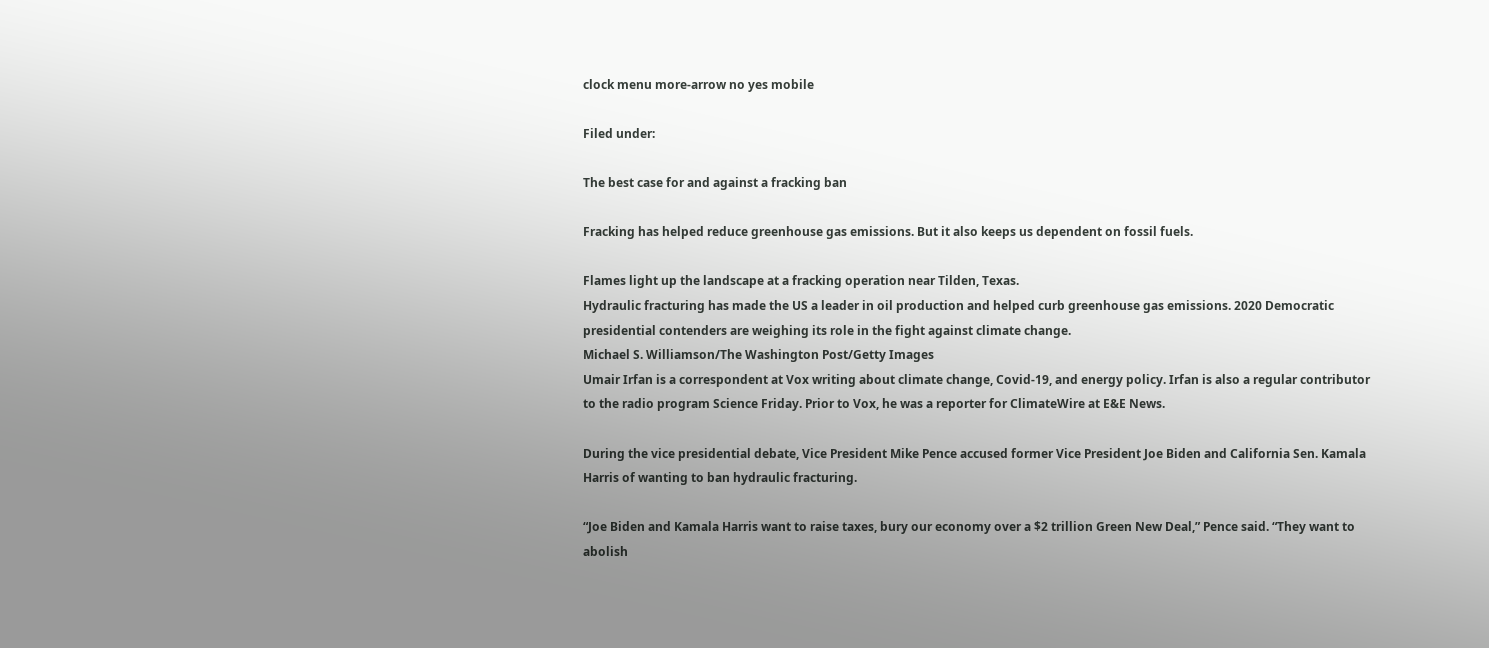clock menu more-arrow no yes mobile

Filed under:

The best case for and against a fracking ban

Fracking has helped reduce greenhouse gas emissions. But it also keeps us dependent on fossil fuels.

Flames light up the landscape at a fracking operation near Tilden, Texas.
Hydraulic fracturing has made the US a leader in oil production and helped curb greenhouse gas emissions. 2020 Democratic presidential contenders are weighing its role in the fight against climate change.
Michael S. Williamson/The Washington Post/Getty Images
Umair Irfan is a correspondent at Vox writing about climate change, Covid-19, and energy policy. Irfan is also a regular contributor to the radio program Science Friday. Prior to Vox, he was a reporter for ClimateWire at E&E News.

During the vice presidential debate, Vice President Mike Pence accused former Vice President Joe Biden and California Sen. Kamala Harris of wanting to ban hydraulic fracturing.

“Joe Biden and Kamala Harris want to raise taxes, bury our economy over a $2 trillion Green New Deal,” Pence said. “They want to abolish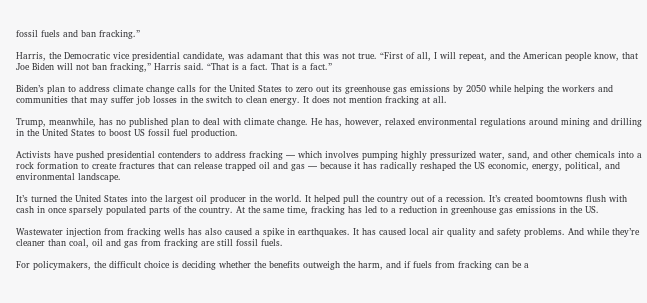fossil fuels and ban fracking.”

Harris, the Democratic vice presidential candidate, was adamant that this was not true. “First of all, I will repeat, and the American people know, that Joe Biden will not ban fracking,” Harris said. “That is a fact. That is a fact.”

Biden’s plan to address climate change calls for the United States to zero out its greenhouse gas emissions by 2050 while helping the workers and communities that may suffer job losses in the switch to clean energy. It does not mention fracking at all.

Trump, meanwhile, has no published plan to deal with climate change. He has, however, relaxed environmental regulations around mining and drilling in the United States to boost US fossil fuel production.

Activists have pushed presidential contenders to address fracking — which involves pumping highly pressurized water, sand, and other chemicals into a rock formation to create fractures that can release trapped oil and gas — because it has radically reshaped the US economic, energy, political, and environmental landscape.

It’s turned the United States into the largest oil producer in the world. It helped pull the country out of a recession. It’s created boomtowns flush with cash in once sparsely populated parts of the country. At the same time, fracking has led to a reduction in greenhouse gas emissions in the US.

Wastewater injection from fracking wells has also caused a spike in earthquakes. It has caused local air quality and safety problems. And while they’re cleaner than coal, oil and gas from fracking are still fossil fuels.

For policymakers, the difficult choice is deciding whether the benefits outweigh the harm, and if fuels from fracking can be a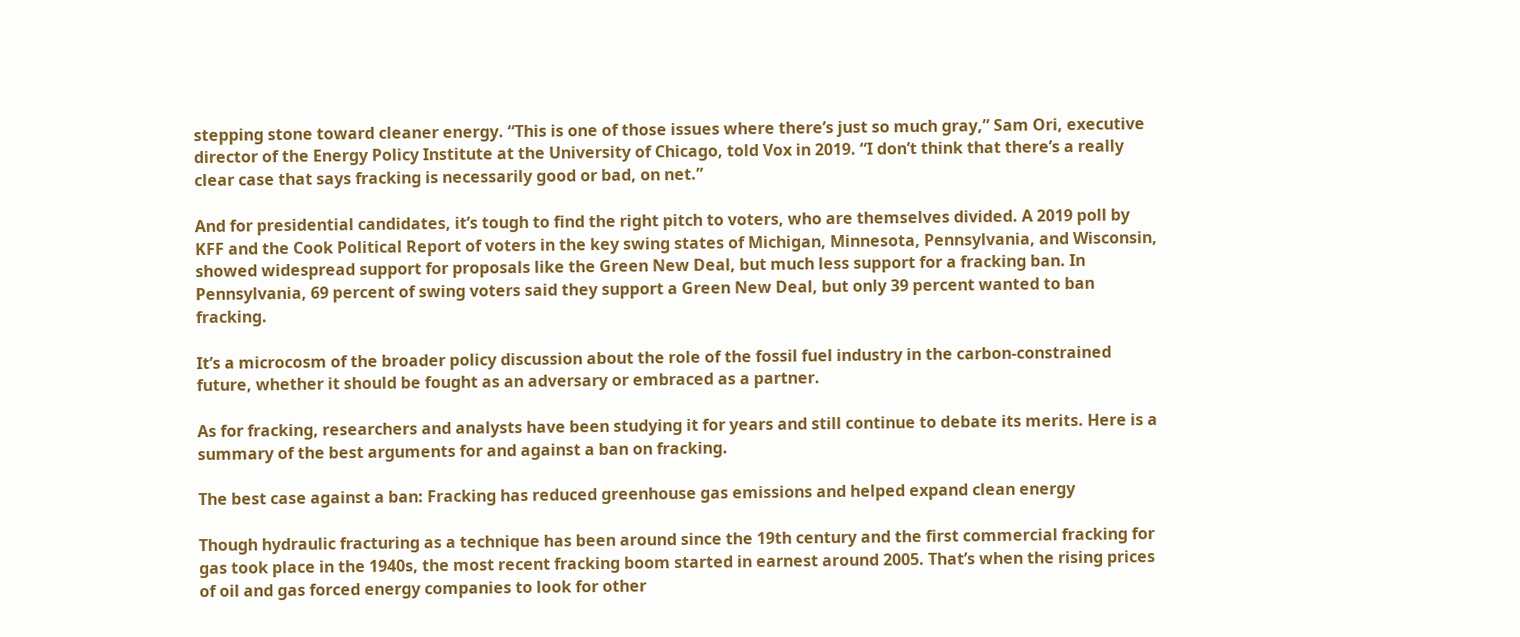stepping stone toward cleaner energy. “This is one of those issues where there’s just so much gray,” Sam Ori, executive director of the Energy Policy Institute at the University of Chicago, told Vox in 2019. “I don’t think that there’s a really clear case that says fracking is necessarily good or bad, on net.”

And for presidential candidates, it’s tough to find the right pitch to voters, who are themselves divided. A 2019 poll by KFF and the Cook Political Report of voters in the key swing states of Michigan, Minnesota, Pennsylvania, and Wisconsin, showed widespread support for proposals like the Green New Deal, but much less support for a fracking ban. In Pennsylvania, 69 percent of swing voters said they support a Green New Deal, but only 39 percent wanted to ban fracking.

It’s a microcosm of the broader policy discussion about the role of the fossil fuel industry in the carbon-constrained future, whether it should be fought as an adversary or embraced as a partner.

As for fracking, researchers and analysts have been studying it for years and still continue to debate its merits. Here is a summary of the best arguments for and against a ban on fracking.

The best case against a ban: Fracking has reduced greenhouse gas emissions and helped expand clean energy

Though hydraulic fracturing as a technique has been around since the 19th century and the first commercial fracking for gas took place in the 1940s, the most recent fracking boom started in earnest around 2005. That’s when the rising prices of oil and gas forced energy companies to look for other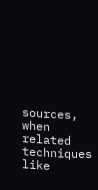sources, when related techniques like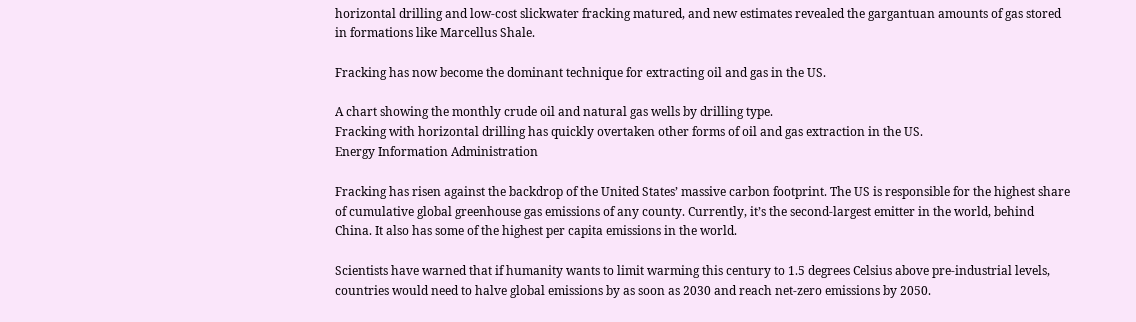horizontal drilling and low-cost slickwater fracking matured, and new estimates revealed the gargantuan amounts of gas stored in formations like Marcellus Shale.

Fracking has now become the dominant technique for extracting oil and gas in the US.

A chart showing the monthly crude oil and natural gas wells by drilling type.
Fracking with horizontal drilling has quickly overtaken other forms of oil and gas extraction in the US.
Energy Information Administration

Fracking has risen against the backdrop of the United States’ massive carbon footprint. The US is responsible for the highest share of cumulative global greenhouse gas emissions of any county. Currently, it’s the second-largest emitter in the world, behind China. It also has some of the highest per capita emissions in the world.

Scientists have warned that if humanity wants to limit warming this century to 1.5 degrees Celsius above pre-industrial levels, countries would need to halve global emissions by as soon as 2030 and reach net-zero emissions by 2050.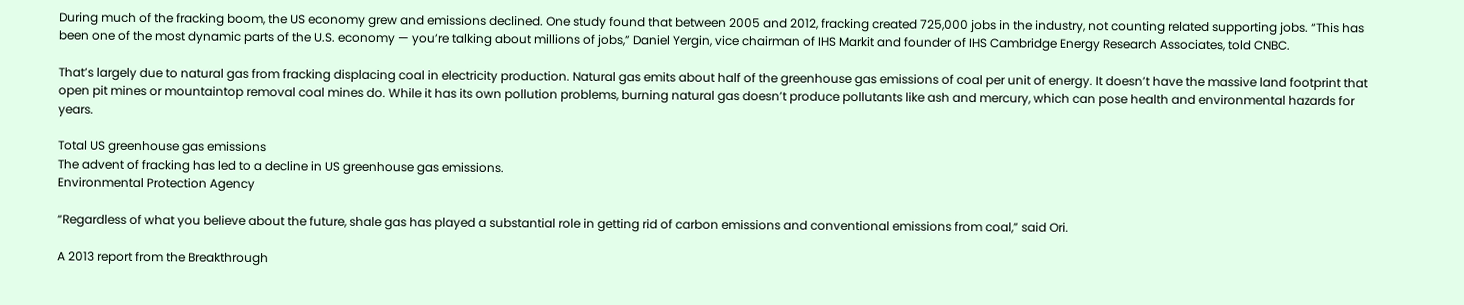During much of the fracking boom, the US economy grew and emissions declined. One study found that between 2005 and 2012, fracking created 725,000 jobs in the industry, not counting related supporting jobs. “This has been one of the most dynamic parts of the U.S. economy — you’re talking about millions of jobs,” Daniel Yergin, vice chairman of IHS Markit and founder of IHS Cambridge Energy Research Associates, told CNBC.

That’s largely due to natural gas from fracking displacing coal in electricity production. Natural gas emits about half of the greenhouse gas emissions of coal per unit of energy. It doesn’t have the massive land footprint that open pit mines or mountaintop removal coal mines do. While it has its own pollution problems, burning natural gas doesn’t produce pollutants like ash and mercury, which can pose health and environmental hazards for years.

Total US greenhouse gas emissions
The advent of fracking has led to a decline in US greenhouse gas emissions.
Environmental Protection Agency

“Regardless of what you believe about the future, shale gas has played a substantial role in getting rid of carbon emissions and conventional emissions from coal,” said Ori.

A 2013 report from the Breakthrough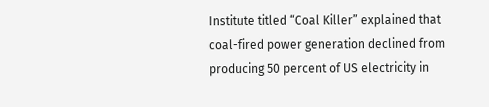Institute titled “Coal Killer” explained that coal-fired power generation declined from producing 50 percent of US electricity in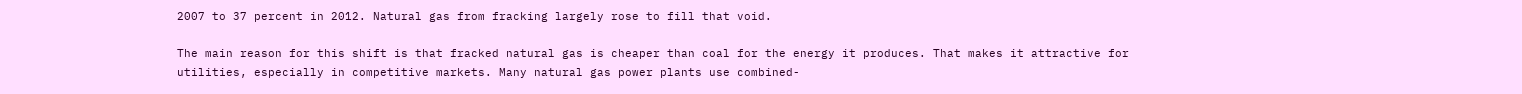2007 to 37 percent in 2012. Natural gas from fracking largely rose to fill that void.

The main reason for this shift is that fracked natural gas is cheaper than coal for the energy it produces. That makes it attractive for utilities, especially in competitive markets. Many natural gas power plants use combined-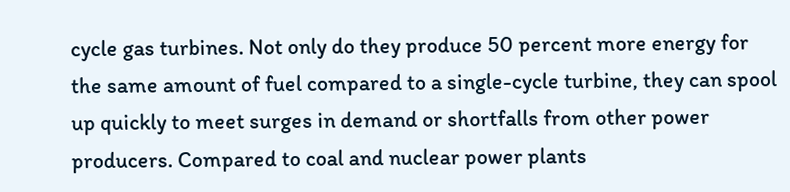cycle gas turbines. Not only do they produce 50 percent more energy for the same amount of fuel compared to a single-cycle turbine, they can spool up quickly to meet surges in demand or shortfalls from other power producers. Compared to coal and nuclear power plants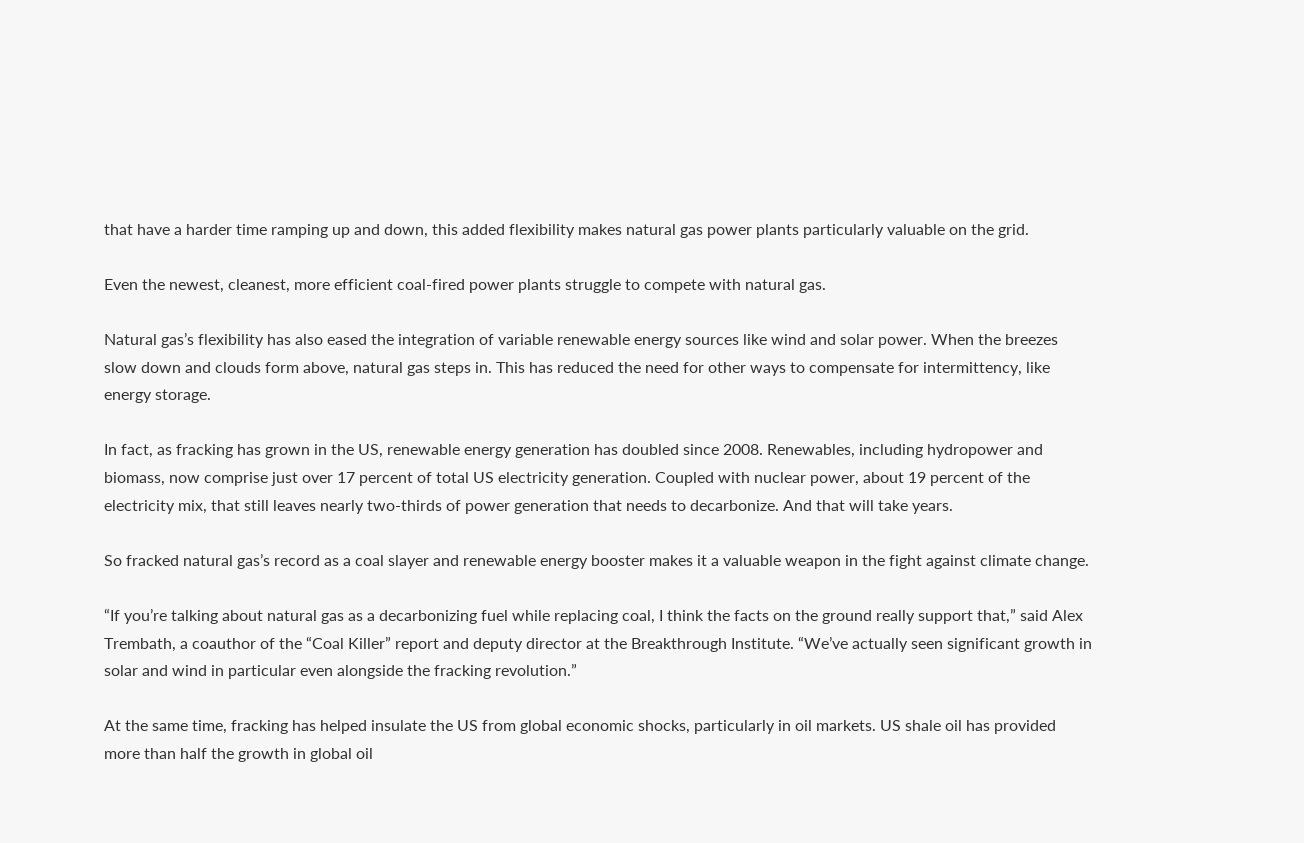that have a harder time ramping up and down, this added flexibility makes natural gas power plants particularly valuable on the grid.

Even the newest, cleanest, more efficient coal-fired power plants struggle to compete with natural gas.

Natural gas’s flexibility has also eased the integration of variable renewable energy sources like wind and solar power. When the breezes slow down and clouds form above, natural gas steps in. This has reduced the need for other ways to compensate for intermittency, like energy storage.

In fact, as fracking has grown in the US, renewable energy generation has doubled since 2008. Renewables, including hydropower and biomass, now comprise just over 17 percent of total US electricity generation. Coupled with nuclear power, about 19 percent of the electricity mix, that still leaves nearly two-thirds of power generation that needs to decarbonize. And that will take years.

So fracked natural gas’s record as a coal slayer and renewable energy booster makes it a valuable weapon in the fight against climate change.

“If you’re talking about natural gas as a decarbonizing fuel while replacing coal, I think the facts on the ground really support that,” said Alex Trembath, a coauthor of the “Coal Killer” report and deputy director at the Breakthrough Institute. “We’ve actually seen significant growth in solar and wind in particular even alongside the fracking revolution.”

At the same time, fracking has helped insulate the US from global economic shocks, particularly in oil markets. US shale oil has provided more than half the growth in global oil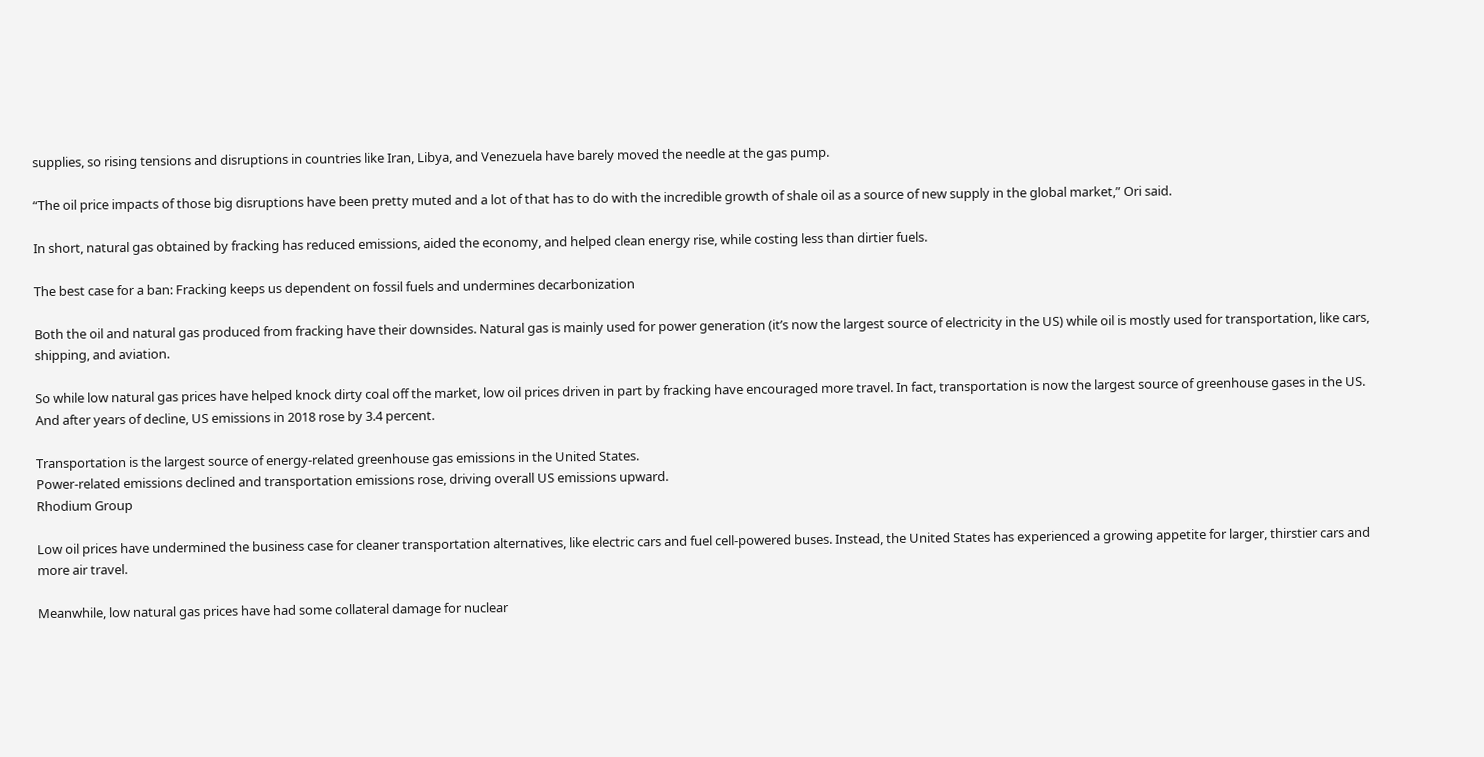supplies, so rising tensions and disruptions in countries like Iran, Libya, and Venezuela have barely moved the needle at the gas pump.

“The oil price impacts of those big disruptions have been pretty muted and a lot of that has to do with the incredible growth of shale oil as a source of new supply in the global market,” Ori said.

In short, natural gas obtained by fracking has reduced emissions, aided the economy, and helped clean energy rise, while costing less than dirtier fuels.

The best case for a ban: Fracking keeps us dependent on fossil fuels and undermines decarbonization

Both the oil and natural gas produced from fracking have their downsides. Natural gas is mainly used for power generation (it’s now the largest source of electricity in the US) while oil is mostly used for transportation, like cars, shipping, and aviation.

So while low natural gas prices have helped knock dirty coal off the market, low oil prices driven in part by fracking have encouraged more travel. In fact, transportation is now the largest source of greenhouse gases in the US. And after years of decline, US emissions in 2018 rose by 3.4 percent.

Transportation is the largest source of energy-related greenhouse gas emissions in the United States.
Power-related emissions declined and transportation emissions rose, driving overall US emissions upward.
Rhodium Group

Low oil prices have undermined the business case for cleaner transportation alternatives, like electric cars and fuel cell-powered buses. Instead, the United States has experienced a growing appetite for larger, thirstier cars and more air travel.

Meanwhile, low natural gas prices have had some collateral damage for nuclear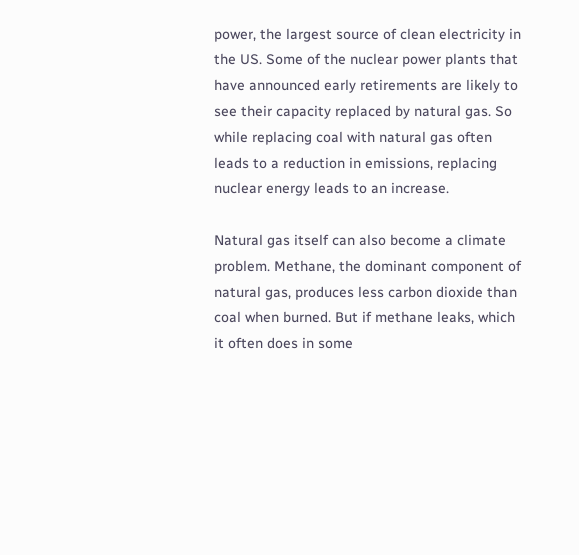power, the largest source of clean electricity in the US. Some of the nuclear power plants that have announced early retirements are likely to see their capacity replaced by natural gas. So while replacing coal with natural gas often leads to a reduction in emissions, replacing nuclear energy leads to an increase.

Natural gas itself can also become a climate problem. Methane, the dominant component of natural gas, produces less carbon dioxide than coal when burned. But if methane leaks, which it often does in some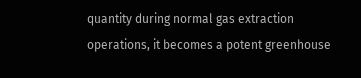quantity during normal gas extraction operations, it becomes a potent greenhouse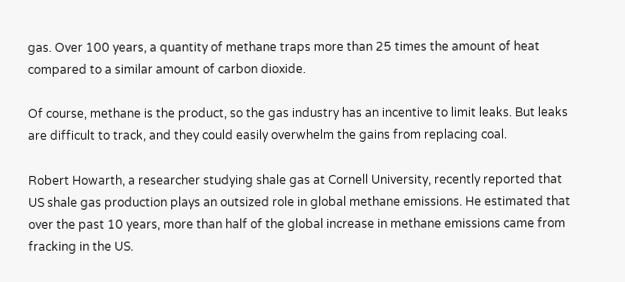gas. Over 100 years, a quantity of methane traps more than 25 times the amount of heat compared to a similar amount of carbon dioxide.

Of course, methane is the product, so the gas industry has an incentive to limit leaks. But leaks are difficult to track, and they could easily overwhelm the gains from replacing coal.

Robert Howarth, a researcher studying shale gas at Cornell University, recently reported that US shale gas production plays an outsized role in global methane emissions. He estimated that over the past 10 years, more than half of the global increase in methane emissions came from fracking in the US.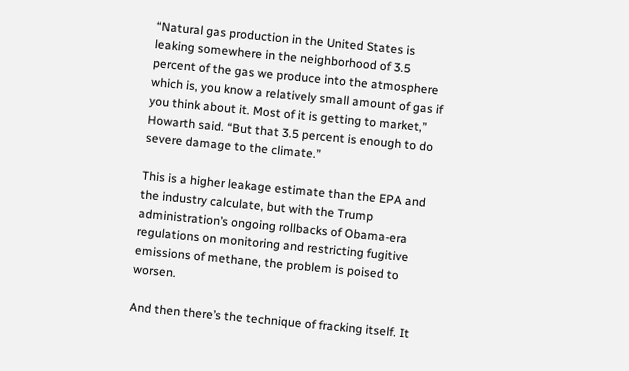“Natural gas production in the United States is leaking somewhere in the neighborhood of 3.5 percent of the gas we produce into the atmosphere which is, you know a relatively small amount of gas if you think about it. Most of it is getting to market,” Howarth said. “But that 3.5 percent is enough to do severe damage to the climate.”

This is a higher leakage estimate than the EPA and the industry calculate, but with the Trump administration’s ongoing rollbacks of Obama-era regulations on monitoring and restricting fugitive emissions of methane, the problem is poised to worsen.

And then there’s the technique of fracking itself. It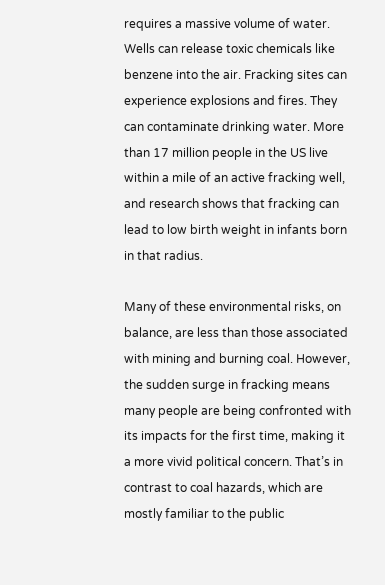requires a massive volume of water. Wells can release toxic chemicals like benzene into the air. Fracking sites can experience explosions and fires. They can contaminate drinking water. More than 17 million people in the US live within a mile of an active fracking well, and research shows that fracking can lead to low birth weight in infants born in that radius.

Many of these environmental risks, on balance, are less than those associated with mining and burning coal. However, the sudden surge in fracking means many people are being confronted with its impacts for the first time, making it a more vivid political concern. That’s in contrast to coal hazards, which are mostly familiar to the public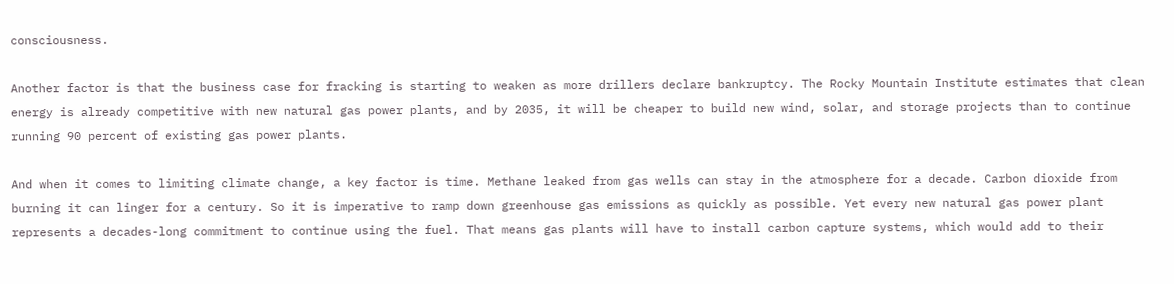consciousness.

Another factor is that the business case for fracking is starting to weaken as more drillers declare bankruptcy. The Rocky Mountain Institute estimates that clean energy is already competitive with new natural gas power plants, and by 2035, it will be cheaper to build new wind, solar, and storage projects than to continue running 90 percent of existing gas power plants.

And when it comes to limiting climate change, a key factor is time. Methane leaked from gas wells can stay in the atmosphere for a decade. Carbon dioxide from burning it can linger for a century. So it is imperative to ramp down greenhouse gas emissions as quickly as possible. Yet every new natural gas power plant represents a decades-long commitment to continue using the fuel. That means gas plants will have to install carbon capture systems, which would add to their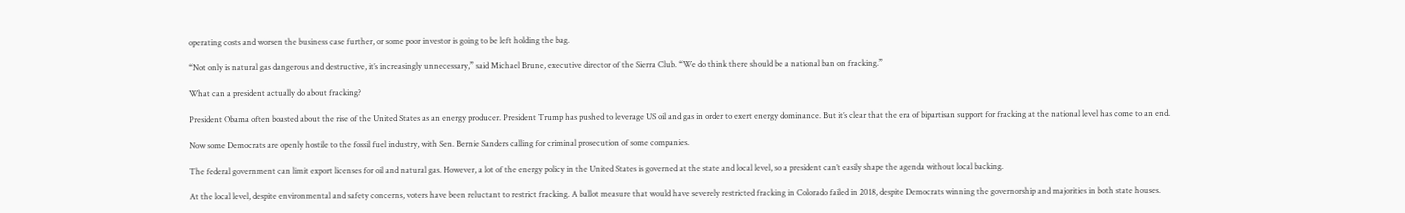operating costs and worsen the business case further, or some poor investor is going to be left holding the bag.

“Not only is natural gas dangerous and destructive, it’s increasingly unnecessary,” said Michael Brune, executive director of the Sierra Club. “We do think there should be a national ban on fracking.”

What can a president actually do about fracking?

President Obama often boasted about the rise of the United States as an energy producer. President Trump has pushed to leverage US oil and gas in order to exert energy dominance. But it’s clear that the era of bipartisan support for fracking at the national level has come to an end.

Now some Democrats are openly hostile to the fossil fuel industry, with Sen. Bernie Sanders calling for criminal prosecution of some companies.

The federal government can limit export licenses for oil and natural gas. However, a lot of the energy policy in the United States is governed at the state and local level, so a president can’t easily shape the agenda without local backing.

At the local level, despite environmental and safety concerns, voters have been reluctant to restrict fracking. A ballot measure that would have severely restricted fracking in Colorado failed in 2018, despite Democrats winning the governorship and majorities in both state houses.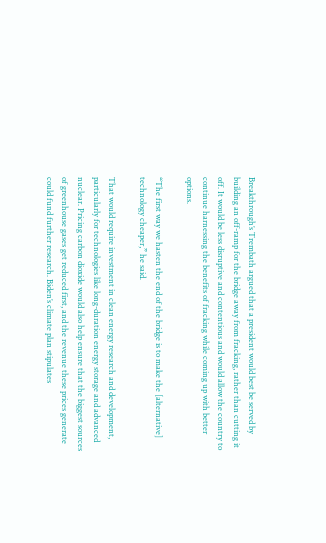Breakthrough’s Trembath argued that a president would best be served by building an off-ramp for the bridge away from fracking, rather than cutting it off. It would be less disruptive and contentious and would allow the country to continue harnessing the benefits of fracking while coming up with better options.

“The first way we hasten the end of the bridge is to make the [alternative] technology cheaper,” he said.

That would require investment in clean energy research and development, particularly for technologies like long-duration energy storage and advanced nuclear. Pricing carbon dioxide would also help ensure that the biggest sources of greenhouse gases get reduced first, and the revenue these prices generate could fund further research. Biden’s climate plan stipulates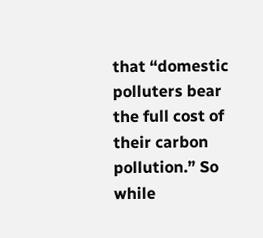that “domestic polluters bear the full cost of their carbon pollution.” So while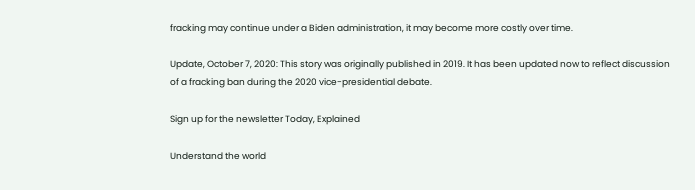fracking may continue under a Biden administration, it may become more costly over time.

Update, October 7, 2020: This story was originally published in 2019. It has been updated now to reflect discussion of a fracking ban during the 2020 vice-presidential debate.

Sign up for the newsletter Today, Explained

Understand the world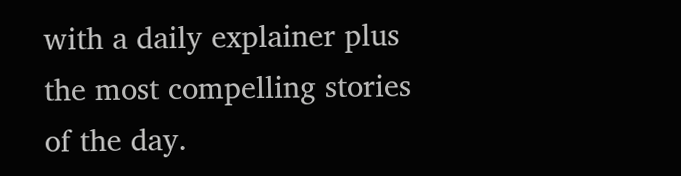with a daily explainer plus the most compelling stories of the day.